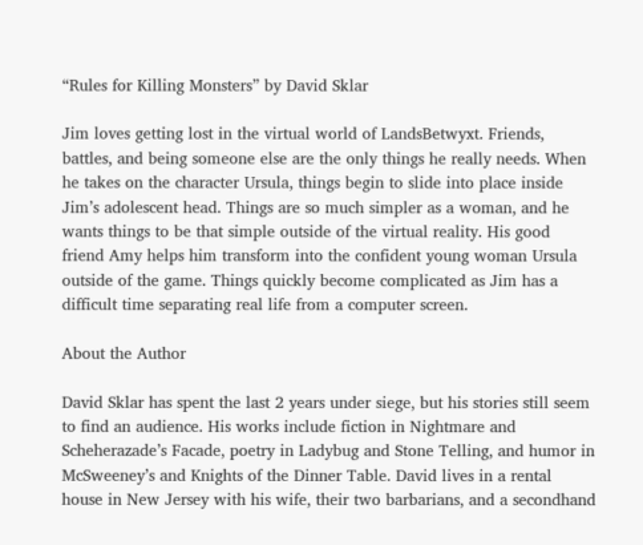“Rules for Killing Monsters” by David Sklar

Jim loves getting lost in the virtual world of LandsBetwyxt. Friends, battles, and being someone else are the only things he really needs. When he takes on the character Ursula, things begin to slide into place inside Jim’s adolescent head. Things are so much simpler as a woman, and he wants things to be that simple outside of the virtual reality. His good friend Amy helps him transform into the confident young woman Ursula outside of the game. Things quickly become complicated as Jim has a difficult time separating real life from a computer screen.

About the Author

David Sklar has spent the last 2 years under siege, but his stories still seem to find an audience. His works include fiction in Nightmare and Scheherazade’s Facade, poetry in Ladybug and Stone Telling, and humor in McSweeney’s and Knights of the Dinner Table. David lives in a rental house in New Jersey with his wife, their two barbarians, and a secondhand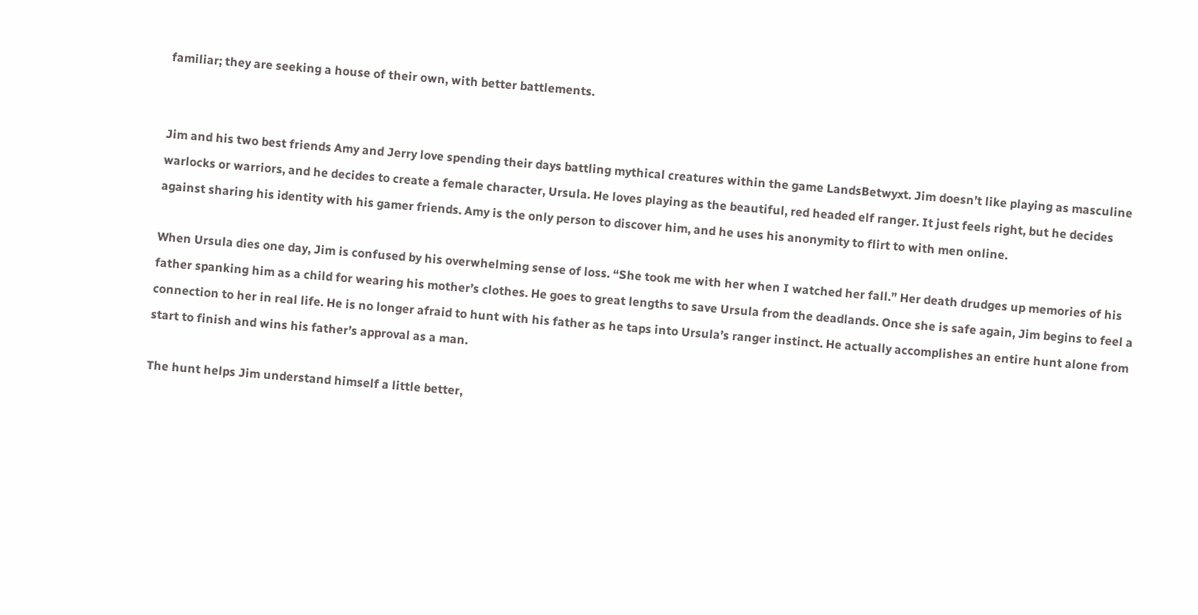familiar; they are seeking a house of their own, with better battlements.


Jim and his two best friends Amy and Jerry love spending their days battling mythical creatures within the game LandsBetwyxt. Jim doesn’t like playing as masculine warlocks or warriors, and he decides to create a female character, Ursula. He loves playing as the beautiful, red headed elf ranger. It just feels right, but he decides against sharing his identity with his gamer friends. Amy is the only person to discover him, and he uses his anonymity to flirt to with men online.

When Ursula dies one day, Jim is confused by his overwhelming sense of loss. “She took me with her when I watched her fall.” Her death drudges up memories of his father spanking him as a child for wearing his mother’s clothes. He goes to great lengths to save Ursula from the deadlands. Once she is safe again, Jim begins to feel a connection to her in real life. He is no longer afraid to hunt with his father as he taps into Ursula’s ranger instinct. He actually accomplishes an entire hunt alone from start to finish and wins his father’s approval as a man.

The hunt helps Jim understand himself a little better,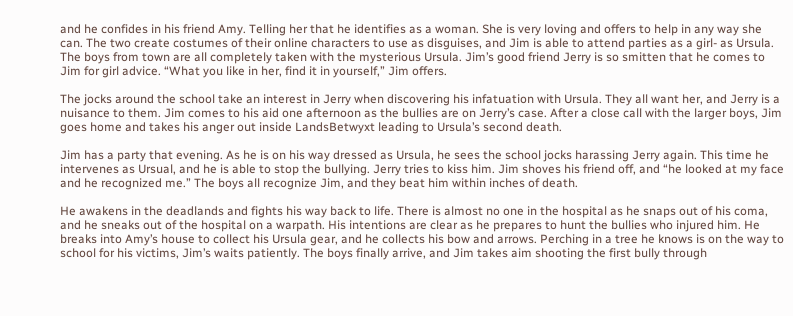and he confides in his friend Amy. Telling her that he identifies as a woman. She is very loving and offers to help in any way she can. The two create costumes of their online characters to use as disguises, and Jim is able to attend parties as a girl- as Ursula. The boys from town are all completely taken with the mysterious Ursula. Jim’s good friend Jerry is so smitten that he comes to Jim for girl advice. “What you like in her, find it in yourself,” Jim offers.

The jocks around the school take an interest in Jerry when discovering his infatuation with Ursula. They all want her, and Jerry is a nuisance to them. Jim comes to his aid one afternoon as the bullies are on Jerry’s case. After a close call with the larger boys, Jim goes home and takes his anger out inside LandsBetwyxt leading to Ursula’s second death.

Jim has a party that evening. As he is on his way dressed as Ursula, he sees the school jocks harassing Jerry again. This time he intervenes as Ursual, and he is able to stop the bullying. Jerry tries to kiss him. Jim shoves his friend off, and “he looked at my face and he recognized me.” The boys all recognize Jim, and they beat him within inches of death.

He awakens in the deadlands and fights his way back to life. There is almost no one in the hospital as he snaps out of his coma, and he sneaks out of the hospital on a warpath. His intentions are clear as he prepares to hunt the bullies who injured him. He breaks into Amy’s house to collect his Ursula gear, and he collects his bow and arrows. Perching in a tree he knows is on the way to school for his victims, Jim’s waits patiently. The boys finally arrive, and Jim takes aim shooting the first bully through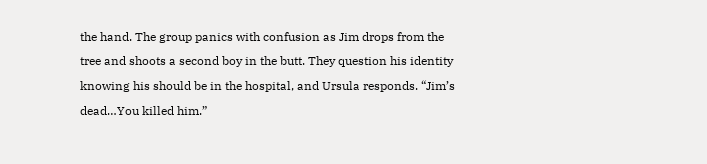the hand. The group panics with confusion as Jim drops from the tree and shoots a second boy in the butt. They question his identity knowing his should be in the hospital, and Ursula responds. “Jim’s dead…You killed him.”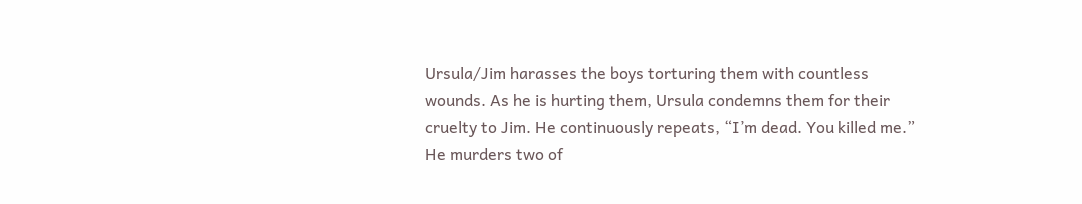Ursula/Jim harasses the boys torturing them with countless wounds. As he is hurting them, Ursula condemns them for their cruelty to Jim. He continuously repeats, “I’m dead. You killed me.” He murders two of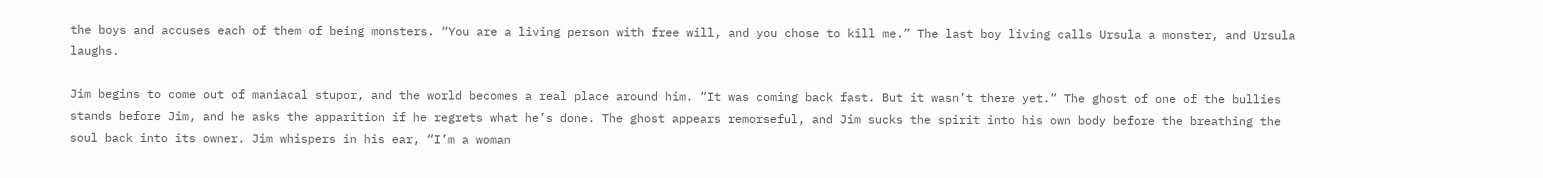the boys and accuses each of them of being monsters. “You are a living person with free will, and you chose to kill me.” The last boy living calls Ursula a monster, and Ursula laughs.

Jim begins to come out of maniacal stupor, and the world becomes a real place around him. “It was coming back fast. But it wasn’t there yet.” The ghost of one of the bullies stands before Jim, and he asks the apparition if he regrets what he’s done. The ghost appears remorseful, and Jim sucks the spirit into his own body before the breathing the soul back into its owner. Jim whispers in his ear, “I’m a woman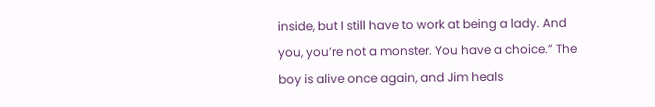inside, but I still have to work at being a lady. And you, you’re not a monster. You have a choice.” The boy is alive once again, and Jim heals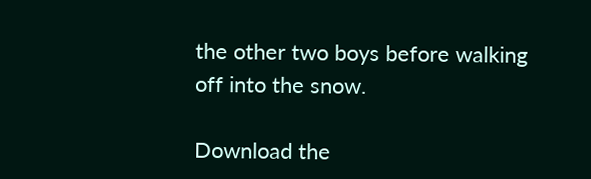the other two boys before walking off into the snow.

Download the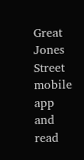Great Jones Street mobile app and read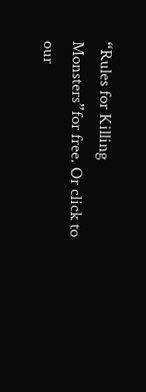“Rules for Killing Monsters”for free. Or click to our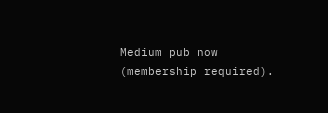Medium pub now (membership required).